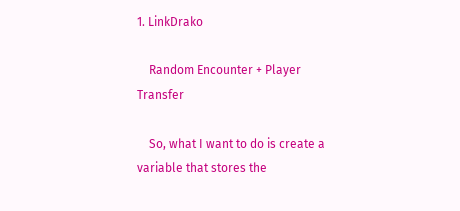1. LinkDrako

    Random Encounter + Player Transfer

    So, what I want to do is create a variable that stores the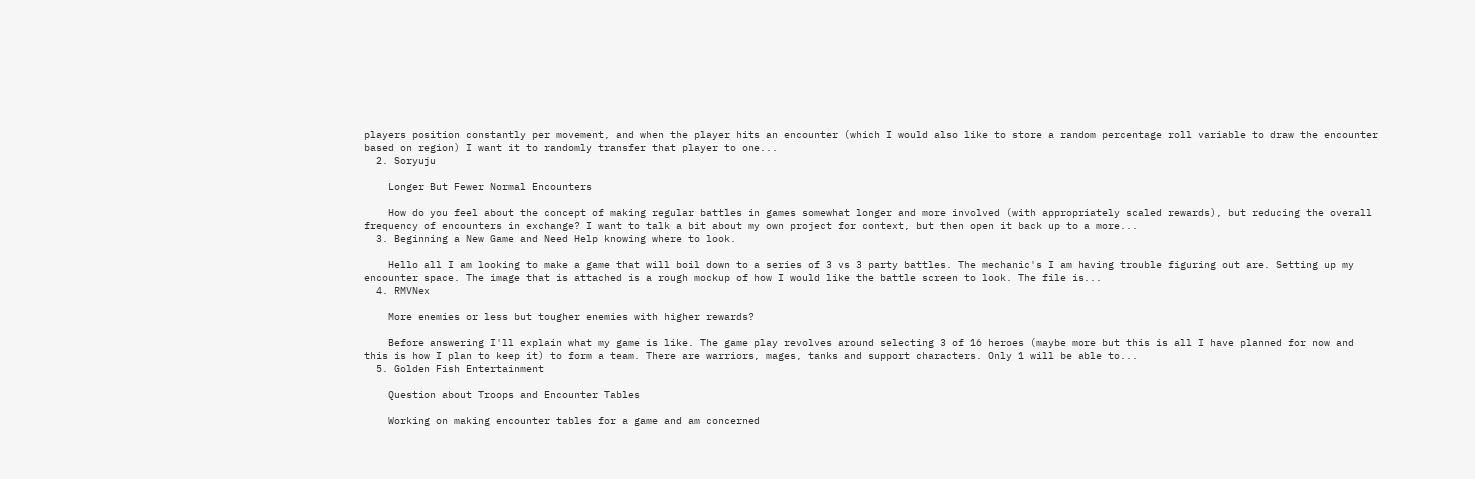players position constantly per movement, and when the player hits an encounter (which I would also like to store a random percentage roll variable to draw the encounter based on region) I want it to randomly transfer that player to one...
  2. Soryuju

    Longer But Fewer Normal Encounters

    How do you feel about the concept of making regular battles in games somewhat longer and more involved (with appropriately scaled rewards), but reducing the overall frequency of encounters in exchange? I want to talk a bit about my own project for context, but then open it back up to a more...
  3. Beginning a New Game and Need Help knowing where to look.

    Hello all I am looking to make a game that will boil down to a series of 3 vs 3 party battles. The mechanic's I am having trouble figuring out are. Setting up my encounter space. The image that is attached is a rough mockup of how I would like the battle screen to look. The file is...
  4. RMVNex

    More enemies or less but tougher enemies with higher rewards?

    Before answering I'll explain what my game is like. The game play revolves around selecting 3 of 16 heroes (maybe more but this is all I have planned for now and this is how I plan to keep it) to form a team. There are warriors, mages, tanks and support characters. Only 1 will be able to...
  5. Golden Fish Entertainment

    Question about Troops and Encounter Tables

    Working on making encounter tables for a game and am concerned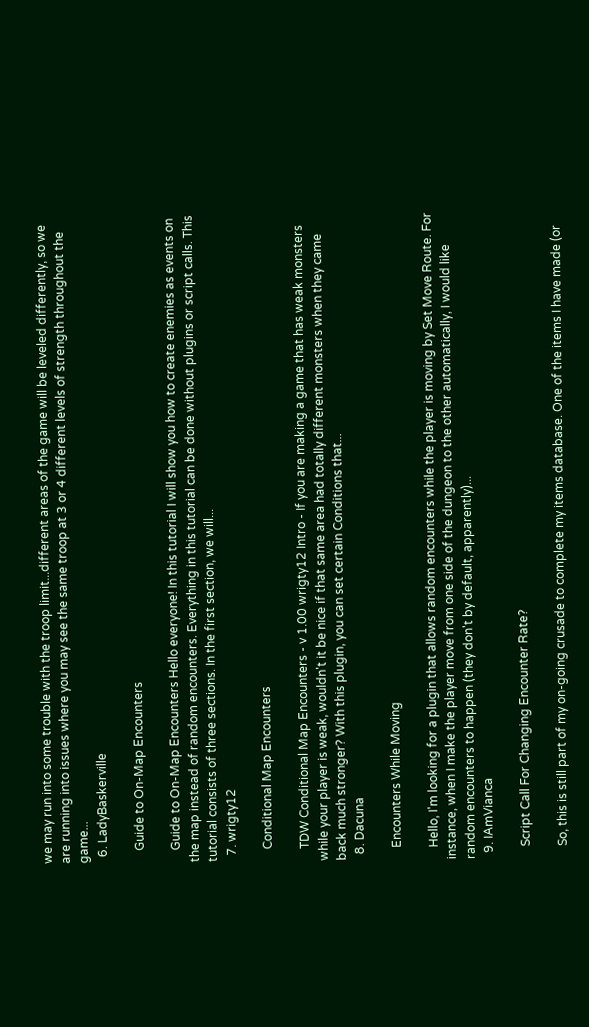we may run into some trouble with the troop limit...different areas of the game will be leveled differently, so we are running into issues where you may see the same troop at 3 or 4 different levels of strength throughout the game...
  6. LadyBaskerville

    Guide to On-Map Encounters

    Guide to On-Map Encounters Hello everyone! In this tutorial I will show you how to create enemies as events on the map instead of random encounters. Everything in this tutorial can be done without plugins or script calls. This tutorial consists of three sections. In the first section, we will...
  7. wrigty12

    Conditional Map Encounters

    TDW Conditional Map Encounters - v 1.00 wrigty12 Intro - If you are making a game that has weak monsters while your player is weak, wouldn't it be nice if that same area had totally different monsters when they came back much stronger? With this plugin, you can set certain Conditions that...
  8. Dacuna

    Encounters While Moving

    Hello, I'm looking for a plugin that allows random encounters while the player is moving by Set Move Route. For instance, when I make the player move from one side of the dungeon to the other automatically, I would like random encounters to happen (they don't by default, apparently)...
  9. IAmVianca

    Script Call For Changing Encounter Rate?

    So, this is still part of my on-going crusade to complete my items database. One of the items I have made (or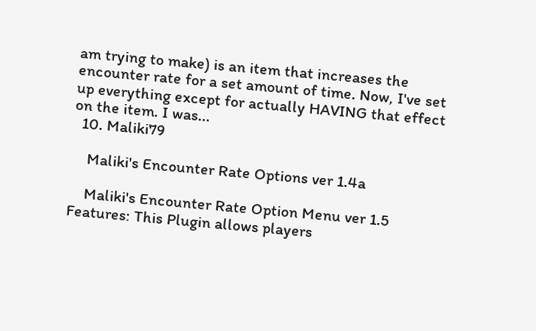am trying to make) is an item that increases the encounter rate for a set amount of time. Now, I've set up everything except for actually HAVING that effect on the item. I was...
  10. Maliki79

    Maliki's Encounter Rate Options ver 1.4a

    Maliki's Encounter Rate Option Menu ver 1.5 Features: This Plugin allows players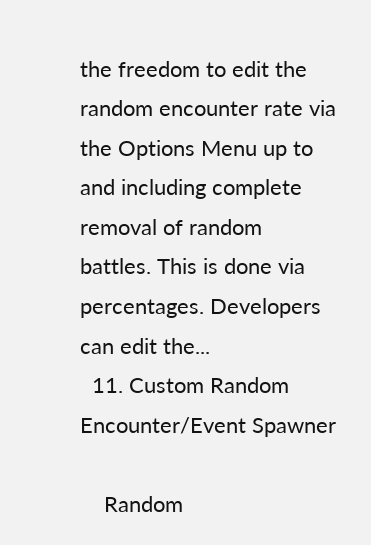the freedom to edit the random encounter rate via the Options Menu up to and including complete removal of random battles. This is done via percentages. Developers can edit the...
  11. Custom Random Encounter/Event Spawner

    Random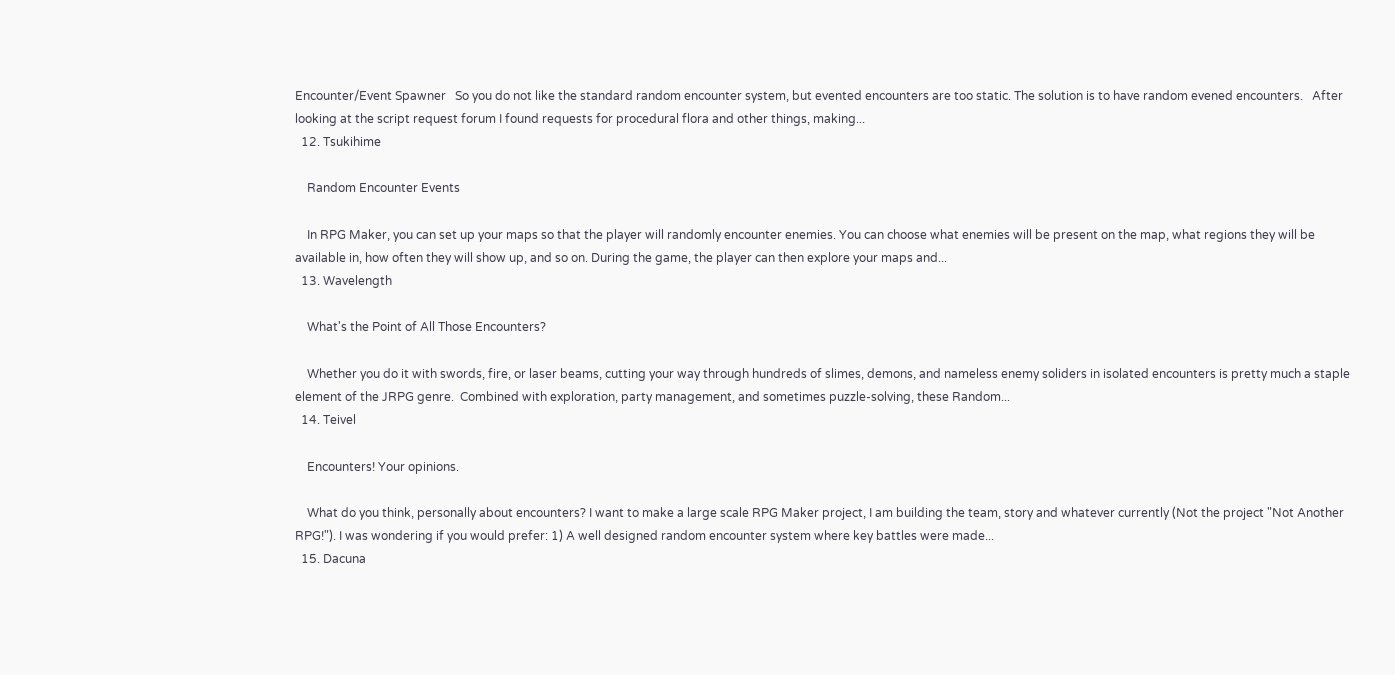Encounter/Event Spawner   So you do not like the standard random encounter system, but evented encounters are too static. The solution is to have random evened encounters.   After looking at the script request forum I found requests for procedural flora and other things, making...
  12. Tsukihime

    Random Encounter Events

    In RPG Maker, you can set up your maps so that the player will randomly encounter enemies. You can choose what enemies will be present on the map, what regions they will be available in, how often they will show up, and so on. During the game, the player can then explore your maps and...
  13. Wavelength

    What's the Point of All Those Encounters?

    Whether you do it with swords, fire, or laser beams, cutting your way through hundreds of slimes, demons, and nameless enemy soliders in isolated encounters is pretty much a staple element of the JRPG genre.  Combined with exploration, party management, and sometimes puzzle-solving, these Random...
  14. Teivel

    Encounters! Your opinions.

    What do you think, personally about encounters? I want to make a large scale RPG Maker project, I am building the team, story and whatever currently (Not the project "Not Another RPG!"). I was wondering if you would prefer: 1) A well designed random encounter system where key battles were made...
  15. Dacuna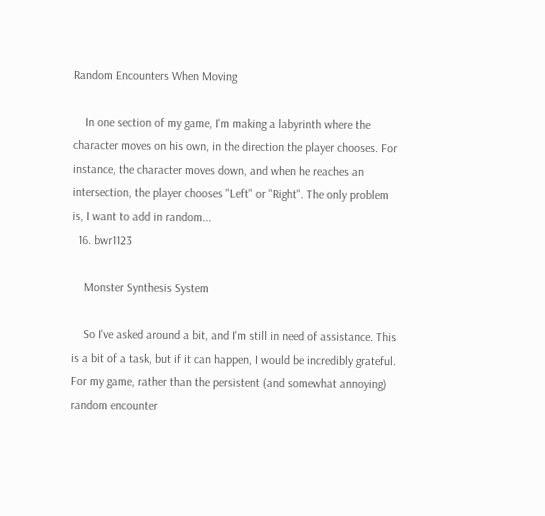Random Encounters When Moving

    In one section of my game, I'm making a labyrinth where the character moves on his own, in the direction the player chooses. For instance, the character moves down, and when he reaches an intersection, the player chooses "Left" or "Right". The only problem is, I want to add in random...
  16. bwr1123

    Monster Synthesis System

    So I've asked around a bit, and I'm still in need of assistance. This is a bit of a task, but if it can happen, I would be incredibly grateful. For my game, rather than the persistent (and somewhat annoying) random encounter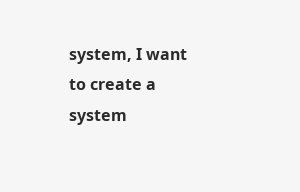system, I want to create a system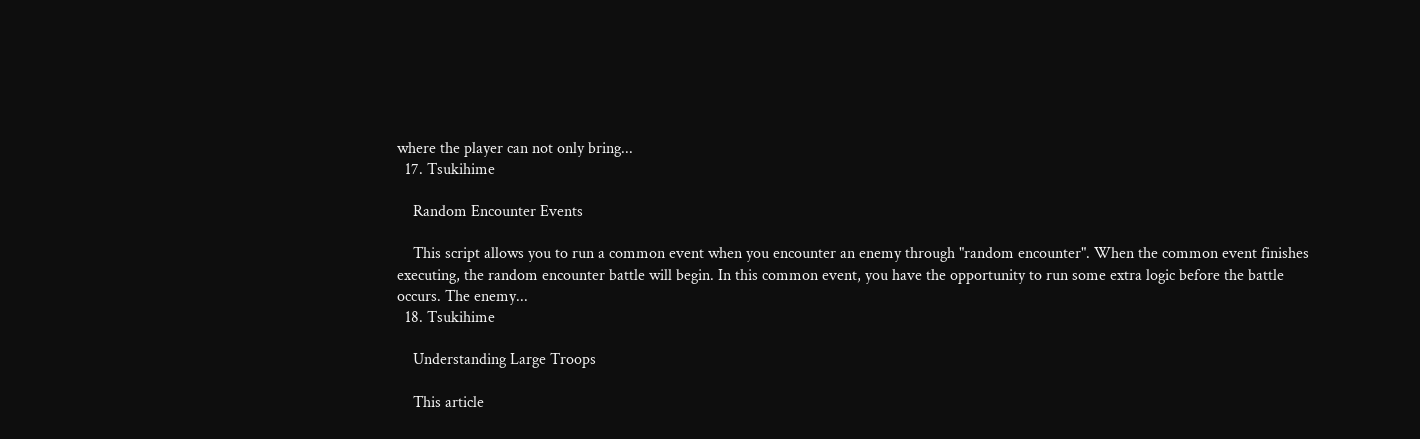where the player can not only bring...
  17. Tsukihime

    Random Encounter Events

    This script allows you to run a common event when you encounter an enemy through "random encounter". When the common event finishes executing, the random encounter battle will begin. In this common event, you have the opportunity to run some extra logic before the battle occurs. The enemy...
  18. Tsukihime

    Understanding Large Troops

    This article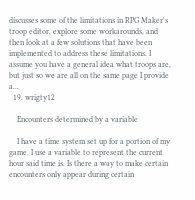discusses some of the limitations in RPG Maker's troop editor, explore some workarounds, and then look at a few solutions that have been implemented to address these limitations. I assume you have a general idea what troops are, but just so we are all on the same page I provide a...
  19. wrigty12

    Encounters determined by a variable

    I have a time system set up for a portion of my game. I use a variable to represent the current hour said time is. Is there a way to make certain encounters only appear during certain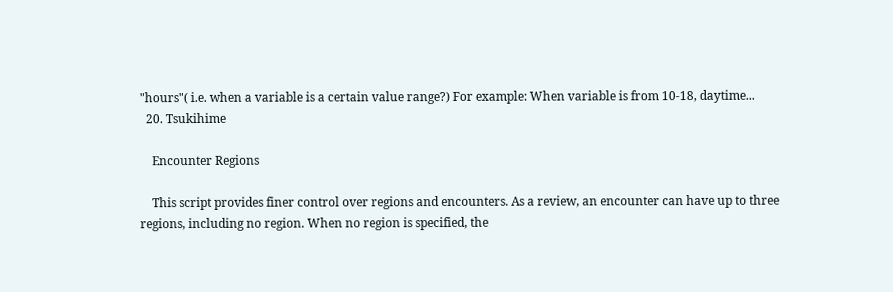"hours"( i.e. when a variable is a certain value range?) For example: When variable is from 10-18, daytime...
  20. Tsukihime

    Encounter Regions

    This script provides finer control over regions and encounters. As a review, an encounter can have up to three regions, including no region. When no region is specified, the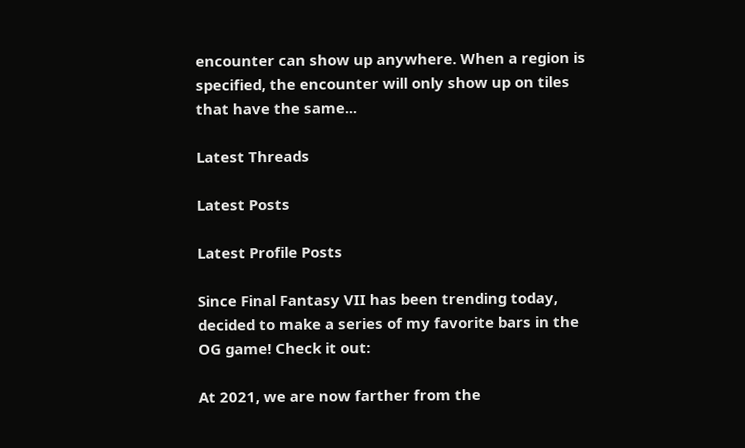encounter can show up anywhere. When a region is specified, the encounter will only show up on tiles that have the same...

Latest Threads

Latest Posts

Latest Profile Posts

Since Final Fantasy VII has been trending today, decided to make a series of my favorite bars in the OG game! Check it out:

At 2021, we are now farther from the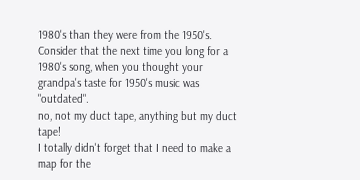1980's than they were from the 1950's. Consider that the next time you long for a 1980's song, when you thought your grandpa's taste for 1950's music was "outdated".
no, not my duct tape, anything but my duct tape!
I totally didn't forget that I need to make a map for the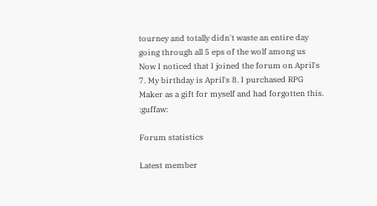tourney and totally didn't waste an entire day going through all 5 eps of the wolf among us
Now I noticed that I joined the forum on April's 7. My birthday is April's 8. I purchased RPG Maker as a gift for myself and had forgotten this. :guffaw:

Forum statistics

Latest member